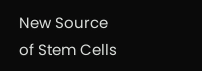New Source of Stem Cells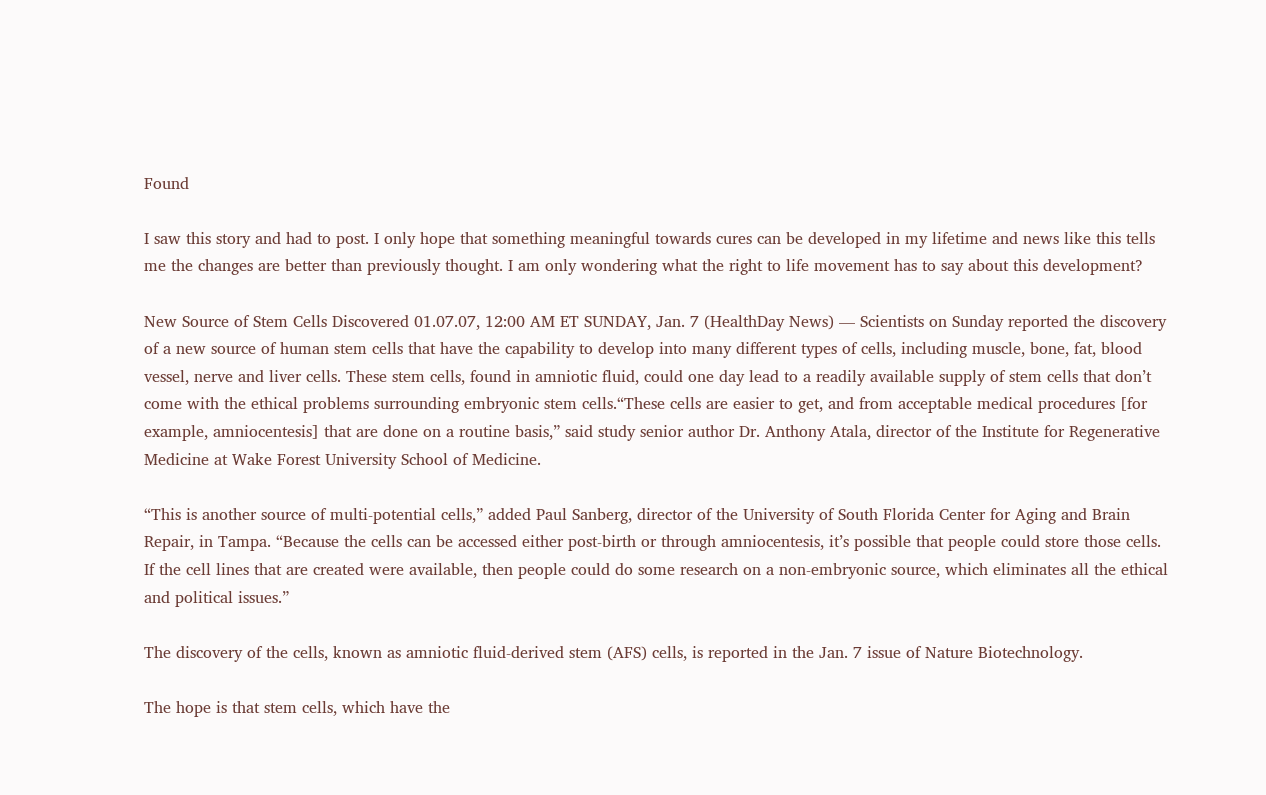Found

I saw this story and had to post. I only hope that something meaningful towards cures can be developed in my lifetime and news like this tells me the changes are better than previously thought. I am only wondering what the right to life movement has to say about this development?

New Source of Stem Cells Discovered 01.07.07, 12:00 AM ET SUNDAY, Jan. 7 (HealthDay News) — Scientists on Sunday reported the discovery of a new source of human stem cells that have the capability to develop into many different types of cells, including muscle, bone, fat, blood vessel, nerve and liver cells. These stem cells, found in amniotic fluid, could one day lead to a readily available supply of stem cells that don’t come with the ethical problems surrounding embryonic stem cells.“These cells are easier to get, and from acceptable medical procedures [for example, amniocentesis] that are done on a routine basis,” said study senior author Dr. Anthony Atala, director of the Institute for Regenerative Medicine at Wake Forest University School of Medicine.

“This is another source of multi-potential cells,” added Paul Sanberg, director of the University of South Florida Center for Aging and Brain Repair, in Tampa. “Because the cells can be accessed either post-birth or through amniocentesis, it’s possible that people could store those cells. If the cell lines that are created were available, then people could do some research on a non-embryonic source, which eliminates all the ethical and political issues.”

The discovery of the cells, known as amniotic fluid-derived stem (AFS) cells, is reported in the Jan. 7 issue of Nature Biotechnology.

The hope is that stem cells, which have the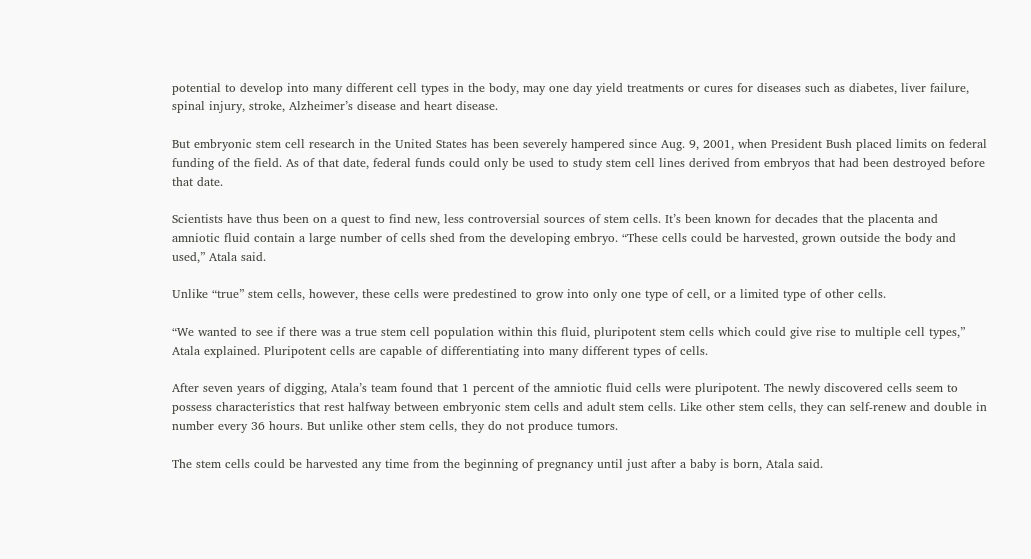potential to develop into many different cell types in the body, may one day yield treatments or cures for diseases such as diabetes, liver failure, spinal injury, stroke, Alzheimer’s disease and heart disease.

But embryonic stem cell research in the United States has been severely hampered since Aug. 9, 2001, when President Bush placed limits on federal funding of the field. As of that date, federal funds could only be used to study stem cell lines derived from embryos that had been destroyed before that date.

Scientists have thus been on a quest to find new, less controversial sources of stem cells. It’s been known for decades that the placenta and amniotic fluid contain a large number of cells shed from the developing embryo. “These cells could be harvested, grown outside the body and used,” Atala said.

Unlike “true” stem cells, however, these cells were predestined to grow into only one type of cell, or a limited type of other cells.

“We wanted to see if there was a true stem cell population within this fluid, pluripotent stem cells which could give rise to multiple cell types,” Atala explained. Pluripotent cells are capable of differentiating into many different types of cells.

After seven years of digging, Atala’s team found that 1 percent of the amniotic fluid cells were pluripotent. The newly discovered cells seem to possess characteristics that rest halfway between embryonic stem cells and adult stem cells. Like other stem cells, they can self-renew and double in number every 36 hours. But unlike other stem cells, they do not produce tumors.

The stem cells could be harvested any time from the beginning of pregnancy until just after a baby is born, Atala said.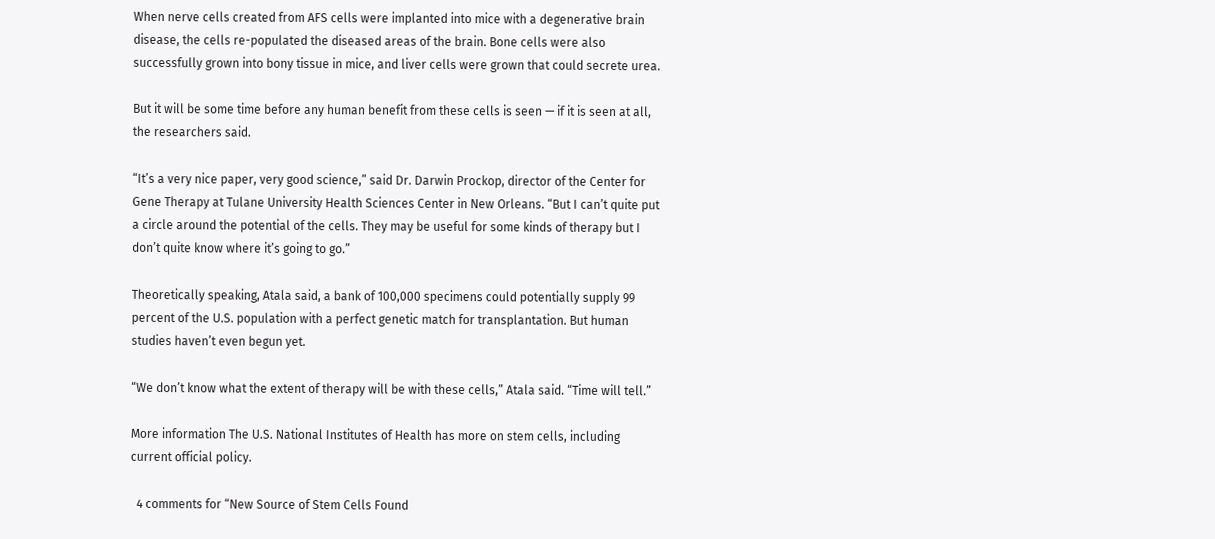When nerve cells created from AFS cells were implanted into mice with a degenerative brain disease, the cells re-populated the diseased areas of the brain. Bone cells were also successfully grown into bony tissue in mice, and liver cells were grown that could secrete urea.

But it will be some time before any human benefit from these cells is seen — if it is seen at all, the researchers said.

“It’s a very nice paper, very good science,” said Dr. Darwin Prockop, director of the Center for Gene Therapy at Tulane University Health Sciences Center in New Orleans. “But I can’t quite put a circle around the potential of the cells. They may be useful for some kinds of therapy but I don’t quite know where it’s going to go.”

Theoretically speaking, Atala said, a bank of 100,000 specimens could potentially supply 99 percent of the U.S. population with a perfect genetic match for transplantation. But human studies haven’t even begun yet.

“We don’t know what the extent of therapy will be with these cells,” Atala said. “Time will tell.”

More information The U.S. National Institutes of Health has more on stem cells, including current official policy.

  4 comments for “New Source of Stem Cells Found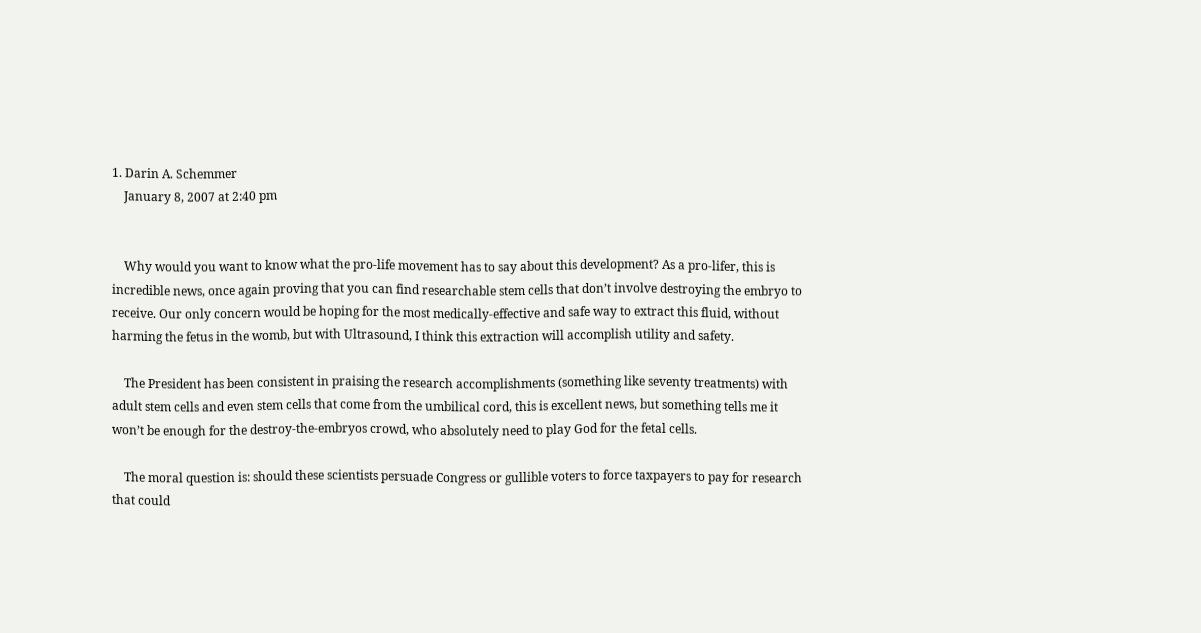1. Darin A. Schemmer
    January 8, 2007 at 2:40 pm


    Why would you want to know what the pro-life movement has to say about this development? As a pro-lifer, this is incredible news, once again proving that you can find researchable stem cells that don’t involve destroying the embryo to receive. Our only concern would be hoping for the most medically-effective and safe way to extract this fluid, without harming the fetus in the womb, but with Ultrasound, I think this extraction will accomplish utility and safety.

    The President has been consistent in praising the research accomplishments (something like seventy treatments) with adult stem cells and even stem cells that come from the umbilical cord, this is excellent news, but something tells me it won’t be enough for the destroy-the-embryos crowd, who absolutely need to play God for the fetal cells.

    The moral question is: should these scientists persuade Congress or gullible voters to force taxpayers to pay for research that could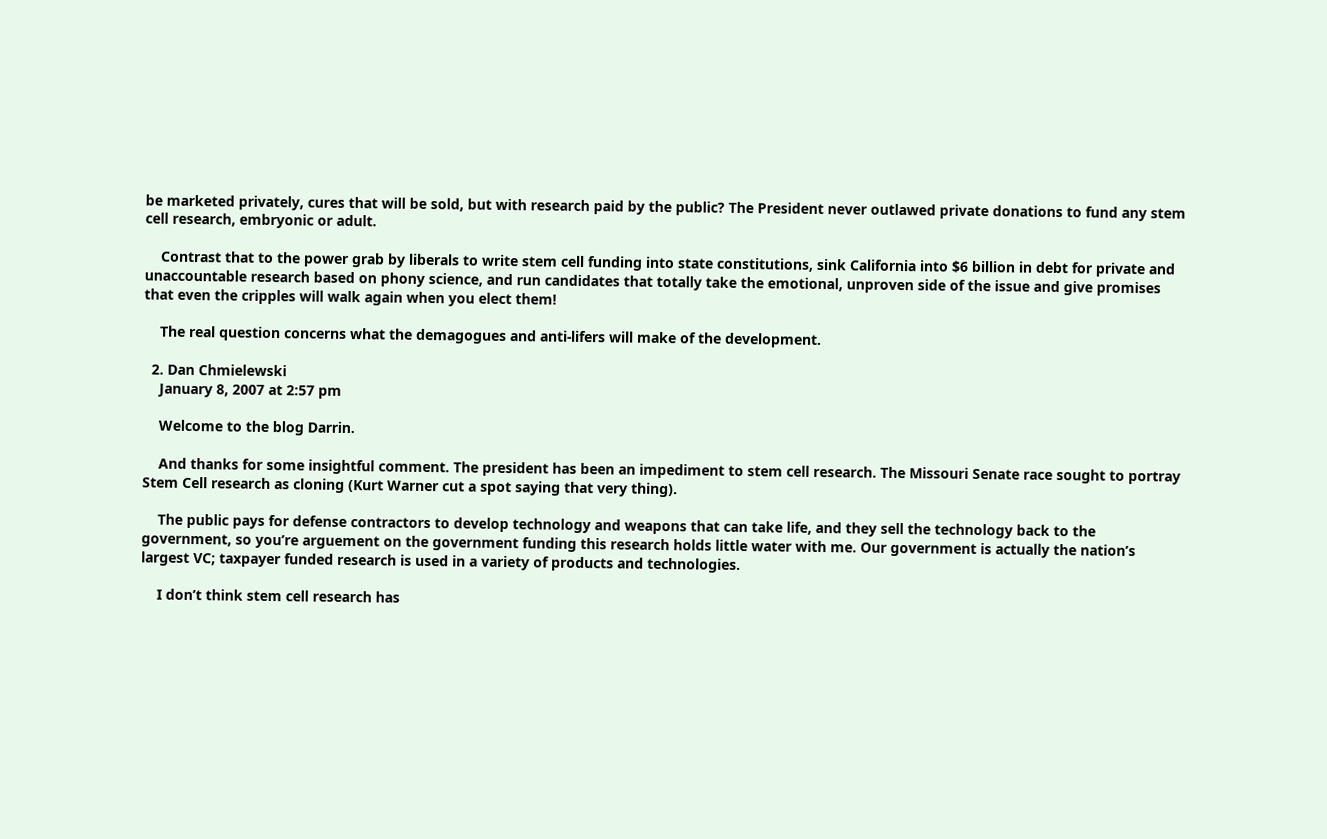be marketed privately, cures that will be sold, but with research paid by the public? The President never outlawed private donations to fund any stem cell research, embryonic or adult.

    Contrast that to the power grab by liberals to write stem cell funding into state constitutions, sink California into $6 billion in debt for private and unaccountable research based on phony science, and run candidates that totally take the emotional, unproven side of the issue and give promises that even the cripples will walk again when you elect them!

    The real question concerns what the demagogues and anti-lifers will make of the development.

  2. Dan Chmielewski
    January 8, 2007 at 2:57 pm

    Welcome to the blog Darrin.

    And thanks for some insightful comment. The president has been an impediment to stem cell research. The Missouri Senate race sought to portray Stem Cell research as cloning (Kurt Warner cut a spot saying that very thing).

    The public pays for defense contractors to develop technology and weapons that can take life, and they sell the technology back to the government, so you’re arguement on the government funding this research holds little water with me. Our government is actually the nation’s largest VC; taxpayer funded research is used in a variety of products and technologies.

    I don’t think stem cell research has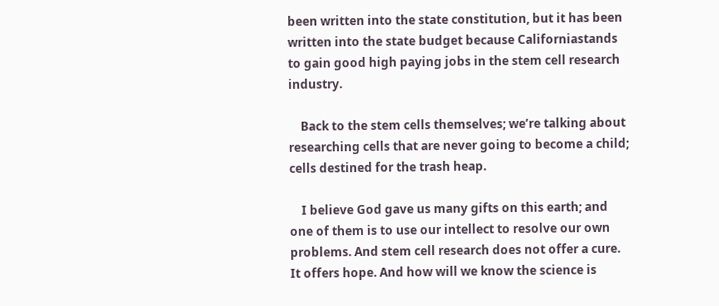been written into the state constitution, but it has been written into the state budget because Californiastands to gain good high paying jobs in the stem cell research industry.

    Back to the stem cells themselves; we’re talking about researching cells that are never going to become a child; cells destined for the trash heap.

    I believe God gave us many gifts on this earth; and one of them is to use our intellect to resolve our own problems. And stem cell research does not offer a cure. It offers hope. And how will we know the science is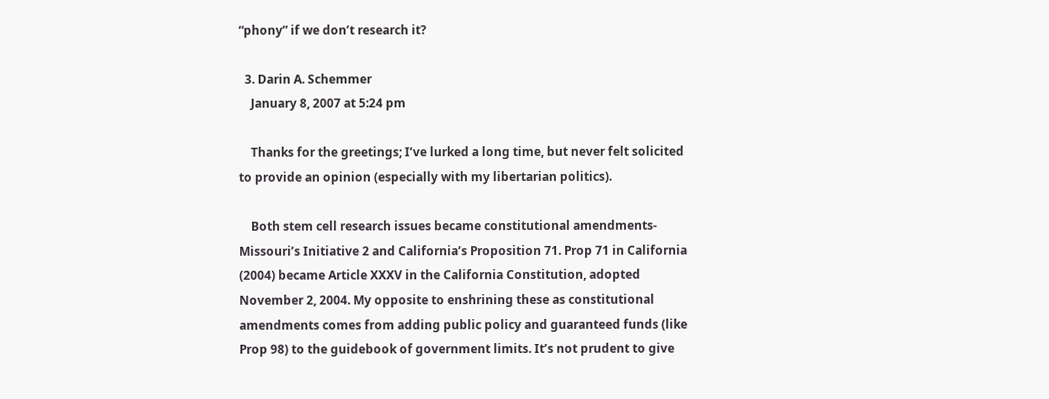“phony” if we don’t research it?

  3. Darin A. Schemmer
    January 8, 2007 at 5:24 pm

    Thanks for the greetings; I’ve lurked a long time, but never felt solicited to provide an opinion (especially with my libertarian politics).

    Both stem cell research issues became constitutional amendments- Missouri’s Initiative 2 and California’s Proposition 71. Prop 71 in California (2004) became Article XXXV in the California Constitution, adopted November 2, 2004. My opposite to enshrining these as constitutional amendments comes from adding public policy and guaranteed funds (like Prop 98) to the guidebook of government limits. It’s not prudent to give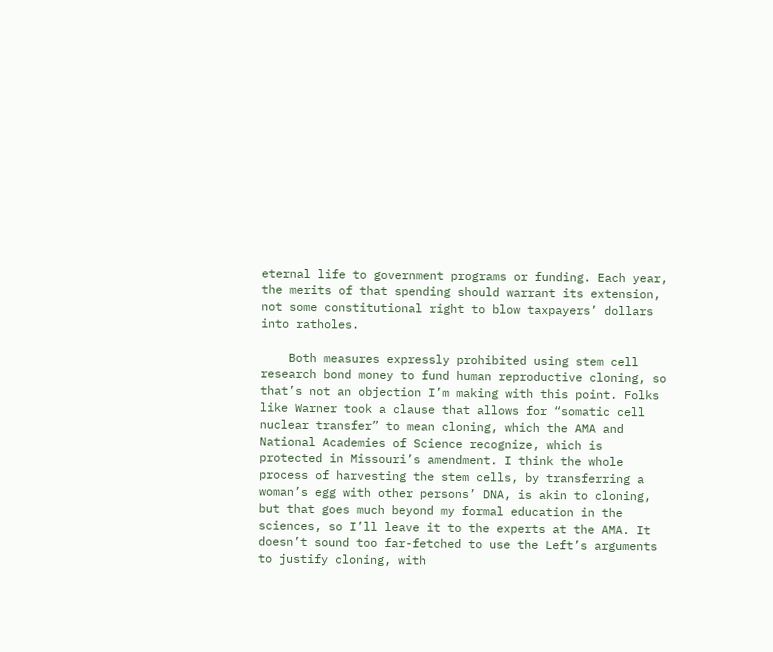eternal life to government programs or funding. Each year, the merits of that spending should warrant its extension, not some constitutional right to blow taxpayers’ dollars into ratholes.

    Both measures expressly prohibited using stem cell research bond money to fund human reproductive cloning, so that’s not an objection I’m making with this point. Folks like Warner took a clause that allows for “somatic cell nuclear transfer” to mean cloning, which the AMA and National Academies of Science recognize, which is protected in Missouri’s amendment. I think the whole process of harvesting the stem cells, by transferring a woman’s egg with other persons’ DNA, is akin to cloning, but that goes much beyond my formal education in the sciences, so I’ll leave it to the experts at the AMA. It doesn’t sound too far-fetched to use the Left’s arguments to justify cloning, with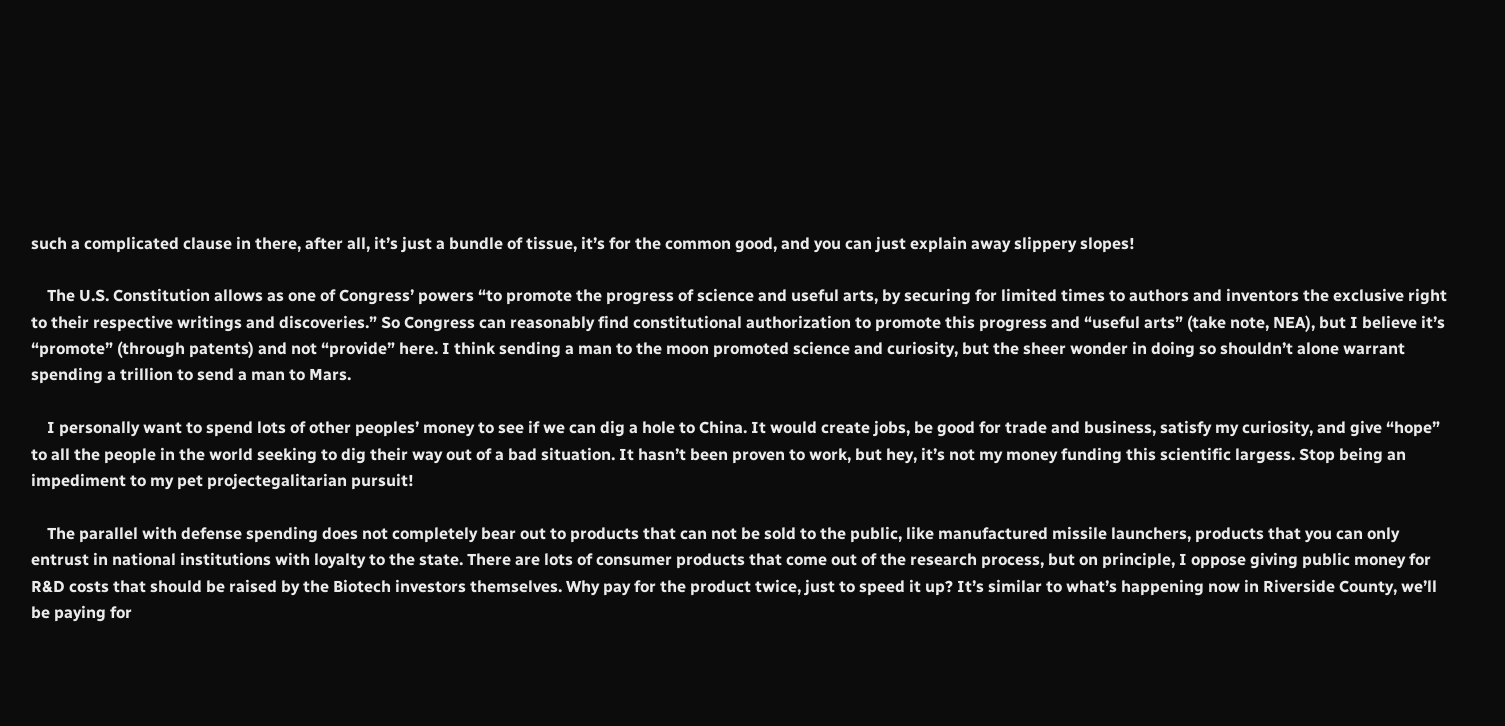such a complicated clause in there, after all, it’s just a bundle of tissue, it’s for the common good, and you can just explain away slippery slopes!

    The U.S. Constitution allows as one of Congress’ powers “to promote the progress of science and useful arts, by securing for limited times to authors and inventors the exclusive right to their respective writings and discoveries.” So Congress can reasonably find constitutional authorization to promote this progress and “useful arts” (take note, NEA), but I believe it’s “promote” (through patents) and not “provide” here. I think sending a man to the moon promoted science and curiosity, but the sheer wonder in doing so shouldn’t alone warrant spending a trillion to send a man to Mars.

    I personally want to spend lots of other peoples’ money to see if we can dig a hole to China. It would create jobs, be good for trade and business, satisfy my curiosity, and give “hope” to all the people in the world seeking to dig their way out of a bad situation. It hasn’t been proven to work, but hey, it’s not my money funding this scientific largess. Stop being an impediment to my pet projectegalitarian pursuit!

    The parallel with defense spending does not completely bear out to products that can not be sold to the public, like manufactured missile launchers, products that you can only entrust in national institutions with loyalty to the state. There are lots of consumer products that come out of the research process, but on principle, I oppose giving public money for R&D costs that should be raised by the Biotech investors themselves. Why pay for the product twice, just to speed it up? It’s similar to what’s happening now in Riverside County, we’ll be paying for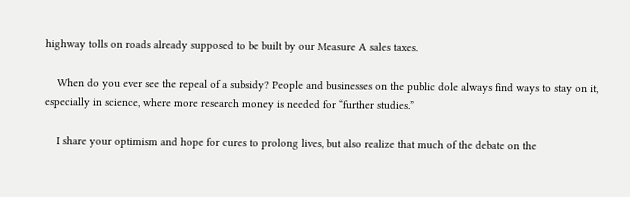highway tolls on roads already supposed to be built by our Measure A sales taxes.

    When do you ever see the repeal of a subsidy? People and businesses on the public dole always find ways to stay on it, especially in science, where more research money is needed for “further studies.”

    I share your optimism and hope for cures to prolong lives, but also realize that much of the debate on the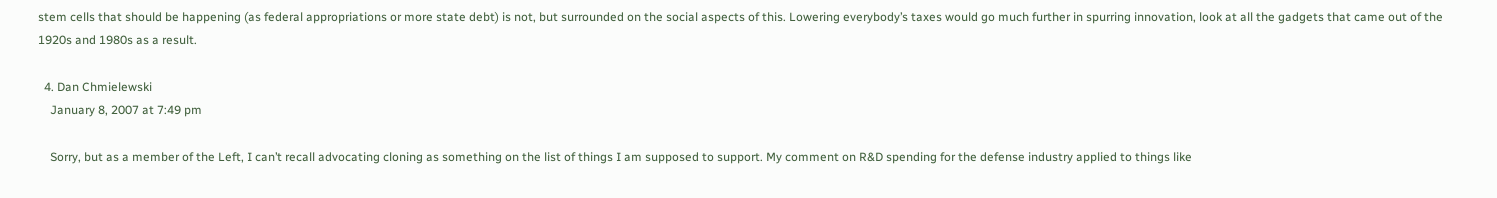stem cells that should be happening (as federal appropriations or more state debt) is not, but surrounded on the social aspects of this. Lowering everybody’s taxes would go much further in spurring innovation, look at all the gadgets that came out of the 1920s and 1980s as a result.

  4. Dan Chmielewski
    January 8, 2007 at 7:49 pm

    Sorry, but as a member of the Left, I can’t recall advocating cloning as something on the list of things I am supposed to support. My comment on R&D spending for the defense industry applied to things like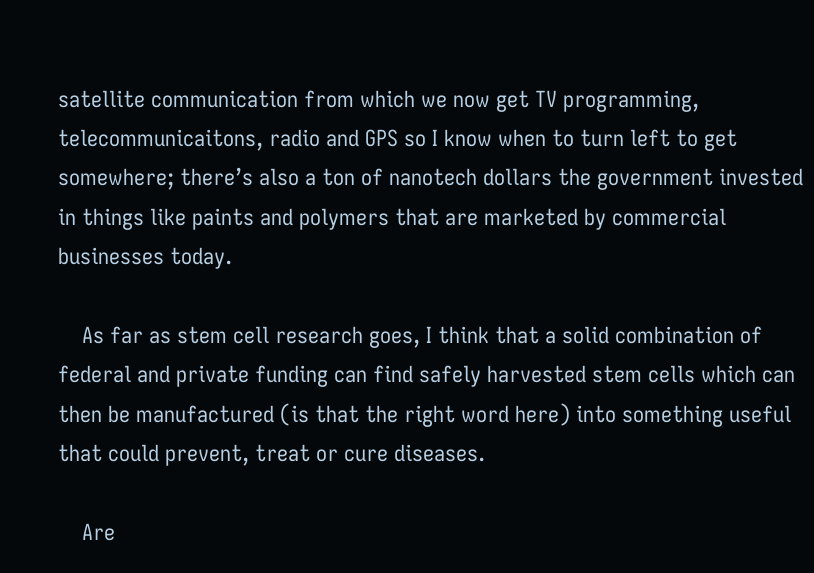satellite communication from which we now get TV programming, telecommunicaitons, radio and GPS so I know when to turn left to get somewhere; there’s also a ton of nanotech dollars the government invested in things like paints and polymers that are marketed by commercial businesses today.

    As far as stem cell research goes, I think that a solid combination of federal and private funding can find safely harvested stem cells which can then be manufactured (is that the right word here) into something useful that could prevent, treat or cure diseases.

    Are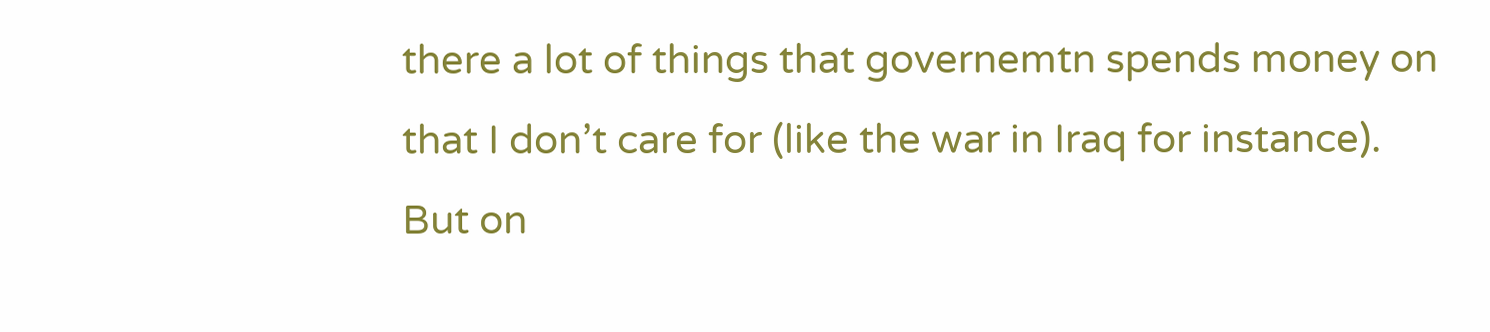there a lot of things that governemtn spends money on that I don’t care for (like the war in Iraq for instance). But on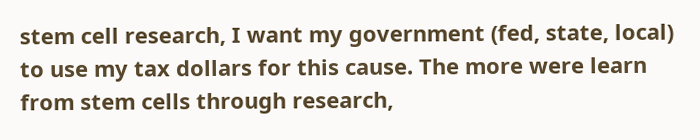stem cell research, I want my government (fed, state, local) to use my tax dollars for this cause. The more were learn from stem cells through research,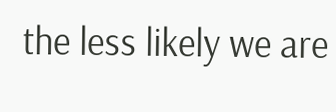the less likely we are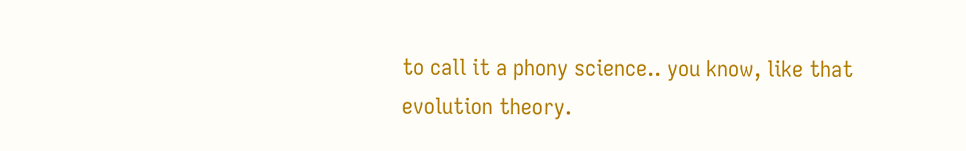to call it a phony science.. you know, like that evolution theory.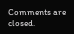Comments are closed.